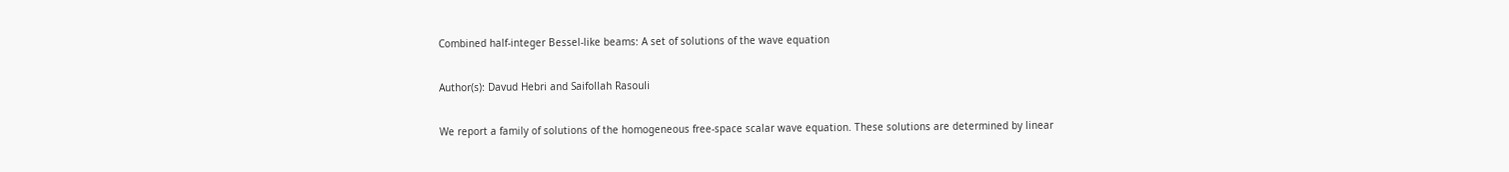Combined half-integer Bessel-like beams: A set of solutions of the wave equation

Author(s): Davud Hebri and Saifollah Rasouli

We report a family of solutions of the homogeneous free-space scalar wave equation. These solutions are determined by linear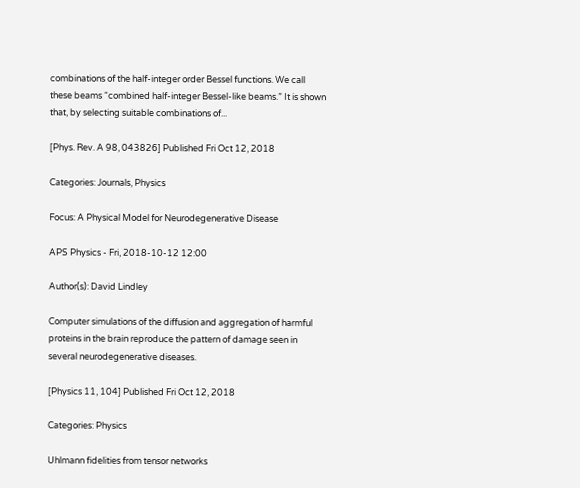combinations of the half-integer order Bessel functions. We call these beams “combined half-integer Bessel-like beams.” It is shown that, by selecting suitable combinations of...

[Phys. Rev. A 98, 043826] Published Fri Oct 12, 2018

Categories: Journals, Physics

Focus: A Physical Model for Neurodegenerative Disease

APS Physics - Fri, 2018-10-12 12:00

Author(s): David Lindley

Computer simulations of the diffusion and aggregation of harmful proteins in the brain reproduce the pattern of damage seen in several neurodegenerative diseases.

[Physics 11, 104] Published Fri Oct 12, 2018

Categories: Physics

Uhlmann fidelities from tensor networks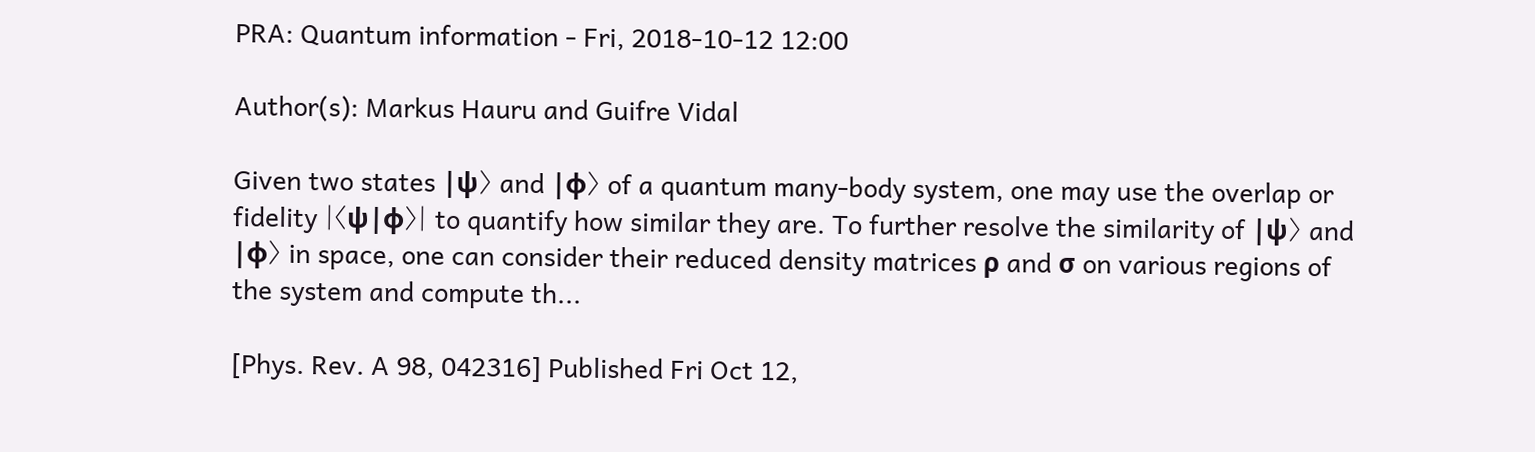PRA: Quantum information - Fri, 2018-10-12 12:00

Author(s): Markus Hauru and Guifre Vidal

Given two states |ψ〉 and |ϕ〉 of a quantum many-body system, one may use the overlap or fidelity |〈ψ|ϕ〉| to quantify how similar they are. To further resolve the similarity of |ψ〉 and |ϕ〉 in space, one can consider their reduced density matrices ρ and σ on various regions of the system and compute th...

[Phys. Rev. A 98, 042316] Published Fri Oct 12,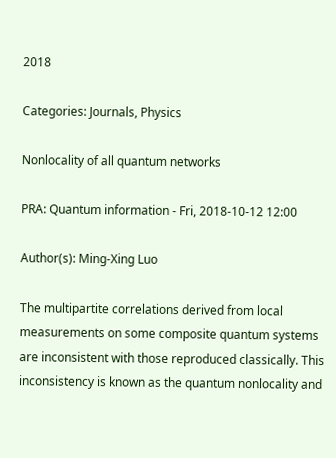2018

Categories: Journals, Physics

Nonlocality of all quantum networks

PRA: Quantum information - Fri, 2018-10-12 12:00

Author(s): Ming-Xing Luo

The multipartite correlations derived from local measurements on some composite quantum systems are inconsistent with those reproduced classically. This inconsistency is known as the quantum nonlocality and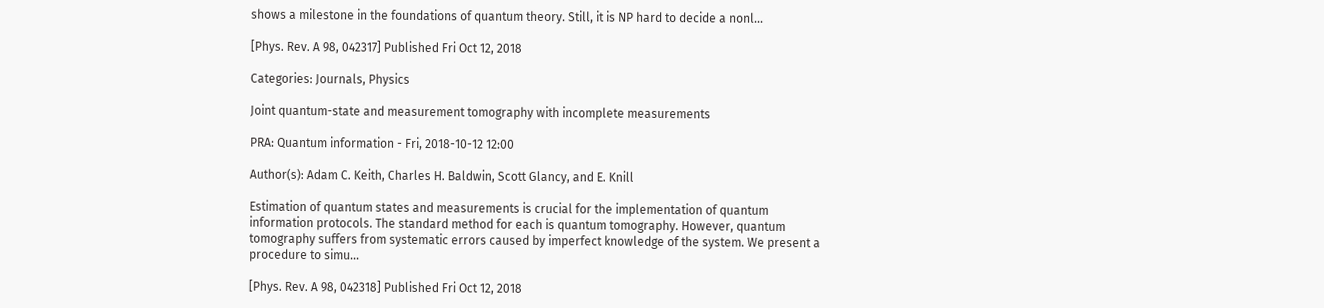shows a milestone in the foundations of quantum theory. Still, it is NP hard to decide a nonl...

[Phys. Rev. A 98, 042317] Published Fri Oct 12, 2018

Categories: Journals, Physics

Joint quantum-state and measurement tomography with incomplete measurements

PRA: Quantum information - Fri, 2018-10-12 12:00

Author(s): Adam C. Keith, Charles H. Baldwin, Scott Glancy, and E. Knill

Estimation of quantum states and measurements is crucial for the implementation of quantum information protocols. The standard method for each is quantum tomography. However, quantum tomography suffers from systematic errors caused by imperfect knowledge of the system. We present a procedure to simu...

[Phys. Rev. A 98, 042318] Published Fri Oct 12, 2018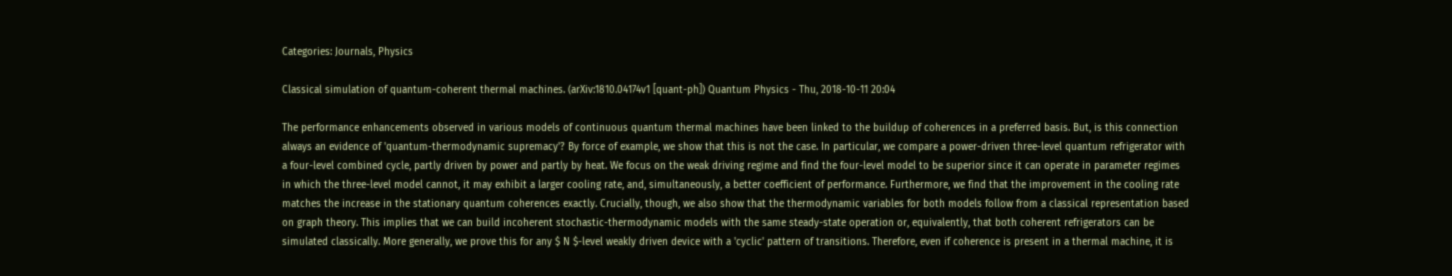Categories: Journals, Physics

Classical simulation of quantum-coherent thermal machines. (arXiv:1810.04174v1 [quant-ph]) Quantum Physics - Thu, 2018-10-11 20:04

The performance enhancements observed in various models of continuous quantum thermal machines have been linked to the buildup of coherences in a preferred basis. But, is this connection always an evidence of 'quantum-thermodynamic supremacy'? By force of example, we show that this is not the case. In particular, we compare a power-driven three-level quantum refrigerator with a four-level combined cycle, partly driven by power and partly by heat. We focus on the weak driving regime and find the four-level model to be superior since it can operate in parameter regimes in which the three-level model cannot, it may exhibit a larger cooling rate, and, simultaneously, a better coefficient of performance. Furthermore, we find that the improvement in the cooling rate matches the increase in the stationary quantum coherences exactly. Crucially, though, we also show that the thermodynamic variables for both models follow from a classical representation based on graph theory. This implies that we can build incoherent stochastic-thermodynamic models with the same steady-state operation or, equivalently, that both coherent refrigerators can be simulated classically. More generally, we prove this for any $ N $-level weakly driven device with a 'cyclic' pattern of transitions. Therefore, even if coherence is present in a thermal machine, it is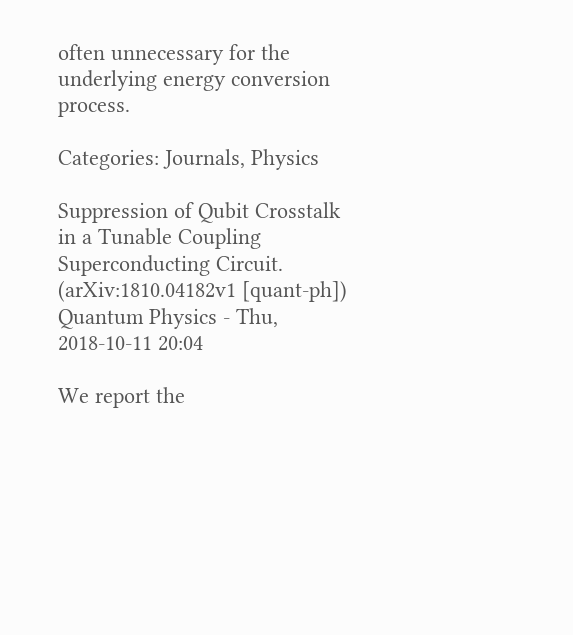often unnecessary for the underlying energy conversion process.

Categories: Journals, Physics

Suppression of Qubit Crosstalk in a Tunable Coupling Superconducting Circuit. (arXiv:1810.04182v1 [quant-ph]) Quantum Physics - Thu, 2018-10-11 20:04

We report the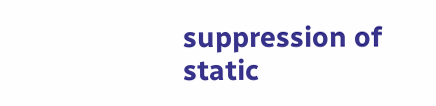suppression of static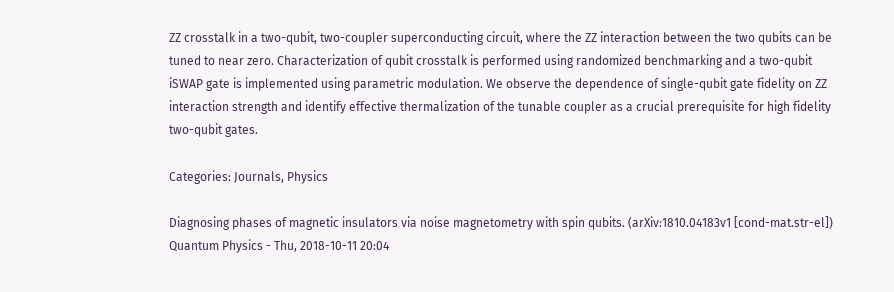ZZ crosstalk in a two-qubit, two-coupler superconducting circuit, where the ZZ interaction between the two qubits can be tuned to near zero. Characterization of qubit crosstalk is performed using randomized benchmarking and a two-qubit iSWAP gate is implemented using parametric modulation. We observe the dependence of single-qubit gate fidelity on ZZ interaction strength and identify effective thermalization of the tunable coupler as a crucial prerequisite for high fidelity two-qubit gates.

Categories: Journals, Physics

Diagnosing phases of magnetic insulators via noise magnetometry with spin qubits. (arXiv:1810.04183v1 [cond-mat.str-el]) Quantum Physics - Thu, 2018-10-11 20:04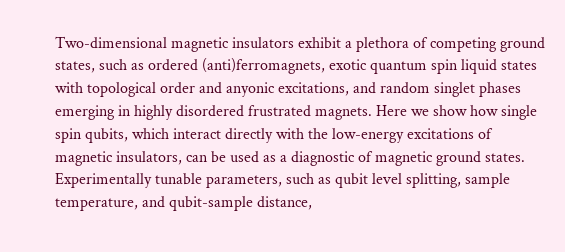Two-dimensional magnetic insulators exhibit a plethora of competing ground states, such as ordered (anti)ferromagnets, exotic quantum spin liquid states with topological order and anyonic excitations, and random singlet phases emerging in highly disordered frustrated magnets. Here we show how single spin qubits, which interact directly with the low-energy excitations of magnetic insulators, can be used as a diagnostic of magnetic ground states. Experimentally tunable parameters, such as qubit level splitting, sample temperature, and qubit-sample distance,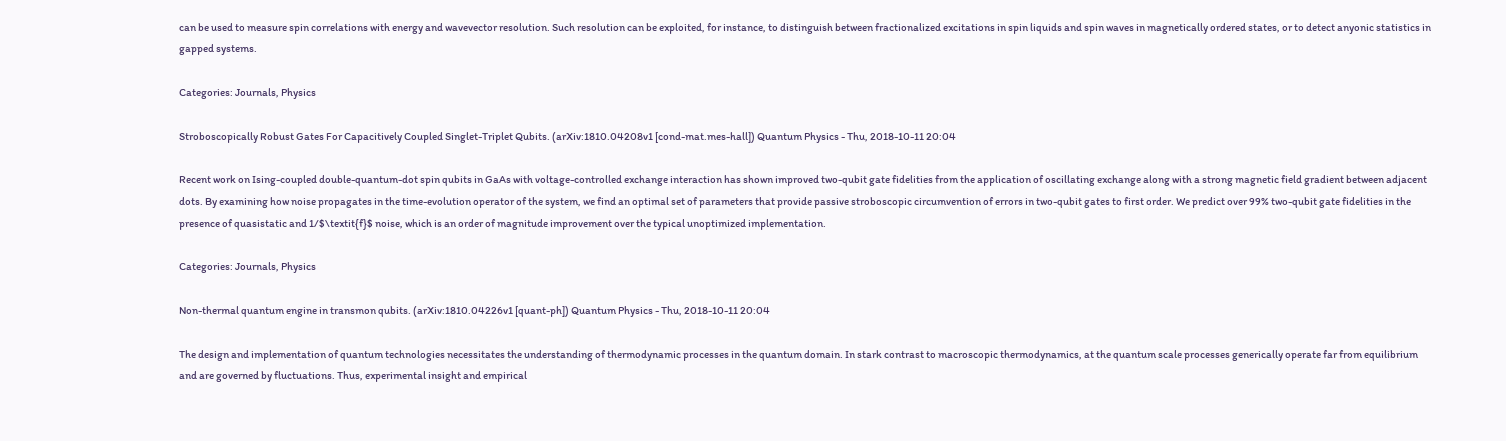can be used to measure spin correlations with energy and wavevector resolution. Such resolution can be exploited, for instance, to distinguish between fractionalized excitations in spin liquids and spin waves in magnetically ordered states, or to detect anyonic statistics in gapped systems.

Categories: Journals, Physics

Stroboscopically Robust Gates For Capacitively Coupled Singlet-Triplet Qubits. (arXiv:1810.04208v1 [cond-mat.mes-hall]) Quantum Physics - Thu, 2018-10-11 20:04

Recent work on Ising-coupled double-quantum-dot spin qubits in GaAs with voltage-controlled exchange interaction has shown improved two-qubit gate fidelities from the application of oscillating exchange along with a strong magnetic field gradient between adjacent dots. By examining how noise propagates in the time-evolution operator of the system, we find an optimal set of parameters that provide passive stroboscopic circumvention of errors in two-qubit gates to first order. We predict over 99% two-qubit gate fidelities in the presence of quasistatic and 1/$\textit{f}$ noise, which is an order of magnitude improvement over the typical unoptimized implementation.

Categories: Journals, Physics

Non-thermal quantum engine in transmon qubits. (arXiv:1810.04226v1 [quant-ph]) Quantum Physics - Thu, 2018-10-11 20:04

The design and implementation of quantum technologies necessitates the understanding of thermodynamic processes in the quantum domain. In stark contrast to macroscopic thermodynamics, at the quantum scale processes generically operate far from equilibrium and are governed by fluctuations. Thus, experimental insight and empirical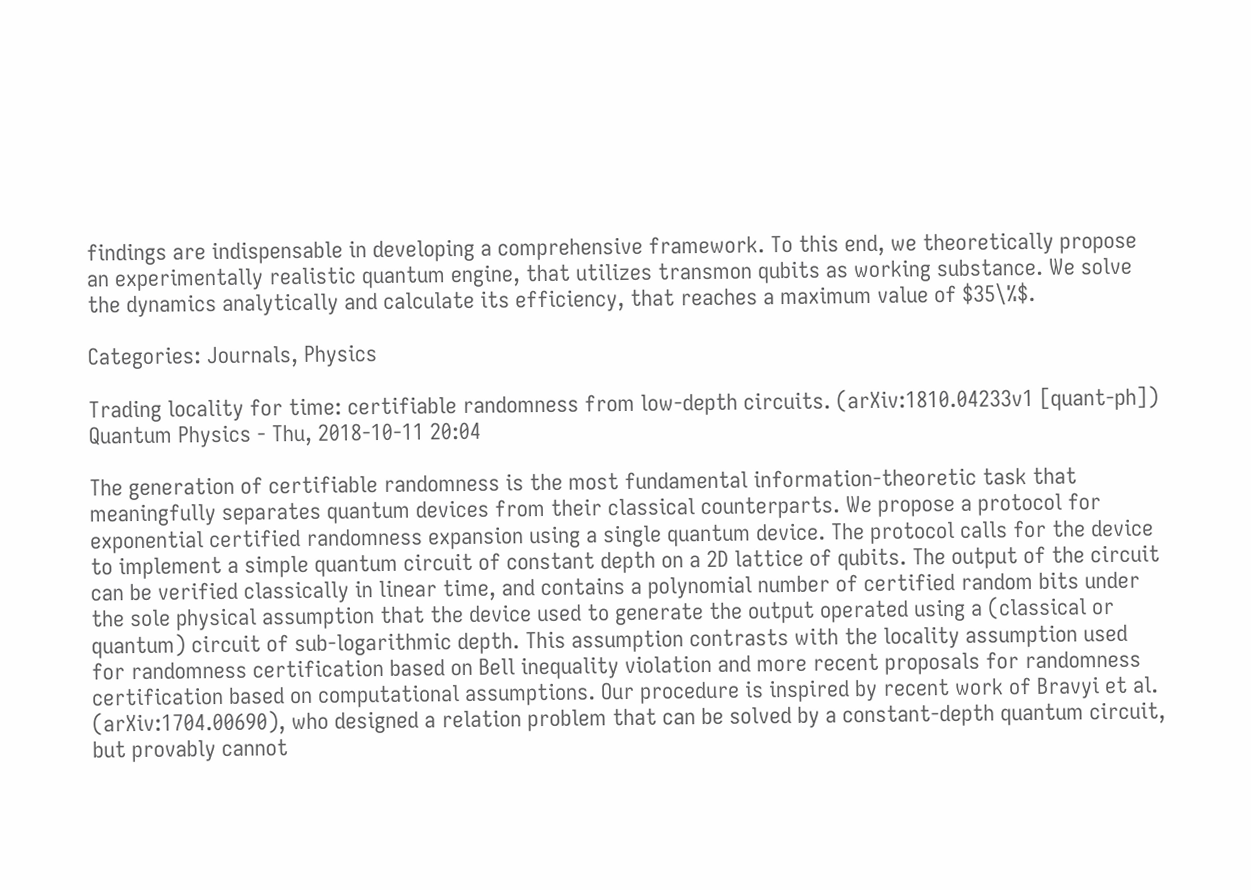findings are indispensable in developing a comprehensive framework. To this end, we theoretically propose an experimentally realistic quantum engine, that utilizes transmon qubits as working substance. We solve the dynamics analytically and calculate its efficiency, that reaches a maximum value of $35\%$.

Categories: Journals, Physics

Trading locality for time: certifiable randomness from low-depth circuits. (arXiv:1810.04233v1 [quant-ph]) Quantum Physics - Thu, 2018-10-11 20:04

The generation of certifiable randomness is the most fundamental information-theoretic task that meaningfully separates quantum devices from their classical counterparts. We propose a protocol for exponential certified randomness expansion using a single quantum device. The protocol calls for the device to implement a simple quantum circuit of constant depth on a 2D lattice of qubits. The output of the circuit can be verified classically in linear time, and contains a polynomial number of certified random bits under the sole physical assumption that the device used to generate the output operated using a (classical or quantum) circuit of sub-logarithmic depth. This assumption contrasts with the locality assumption used for randomness certification based on Bell inequality violation and more recent proposals for randomness certification based on computational assumptions. Our procedure is inspired by recent work of Bravyi et al. (arXiv:1704.00690), who designed a relation problem that can be solved by a constant-depth quantum circuit, but provably cannot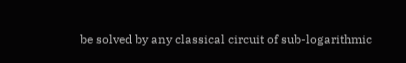be solved by any classical circuit of sub-logarithmic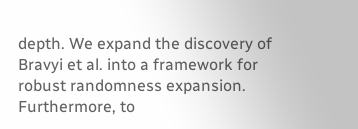depth. We expand the discovery of Bravyi et al. into a framework for robust randomness expansion. Furthermore, to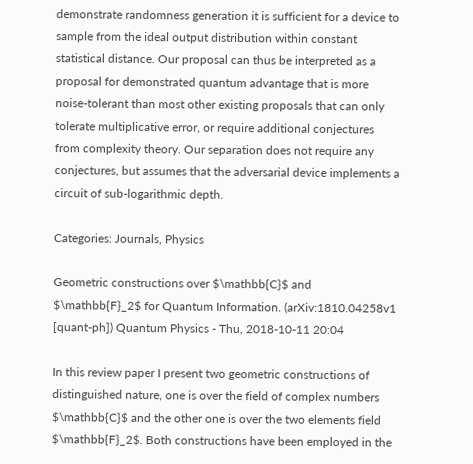demonstrate randomness generation it is sufficient for a device to sample from the ideal output distribution within constant statistical distance. Our proposal can thus be interpreted as a proposal for demonstrated quantum advantage that is more noise-tolerant than most other existing proposals that can only tolerate multiplicative error, or require additional conjectures from complexity theory. Our separation does not require any conjectures, but assumes that the adversarial device implements a circuit of sub-logarithmic depth.

Categories: Journals, Physics

Geometric constructions over $\mathbb{C}$ and $\mathbb{F}_2$ for Quantum Information. (arXiv:1810.04258v1 [quant-ph]) Quantum Physics - Thu, 2018-10-11 20:04

In this review paper I present two geometric constructions of distinguished nature, one is over the field of complex numbers $\mathbb{C}$ and the other one is over the two elements field $\mathbb{F}_2$. Both constructions have been employed in the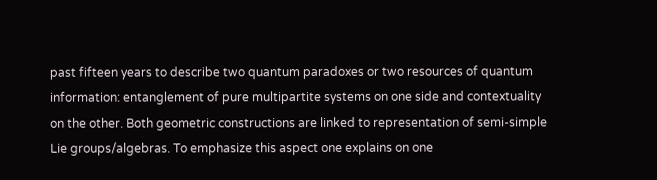past fifteen years to describe two quantum paradoxes or two resources of quantum information: entanglement of pure multipartite systems on one side and contextuality on the other. Both geometric constructions are linked to representation of semi-simple Lie groups/algebras. To emphasize this aspect one explains on one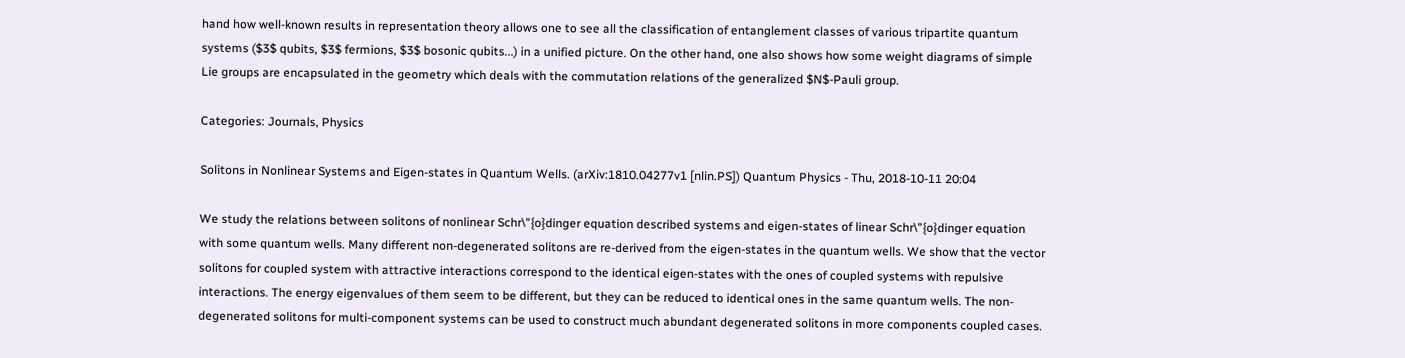hand how well-known results in representation theory allows one to see all the classification of entanglement classes of various tripartite quantum systems ($3$ qubits, $3$ fermions, $3$ bosonic qubits...) in a unified picture. On the other hand, one also shows how some weight diagrams of simple Lie groups are encapsulated in the geometry which deals with the commutation relations of the generalized $N$-Pauli group.

Categories: Journals, Physics

Solitons in Nonlinear Systems and Eigen-states in Quantum Wells. (arXiv:1810.04277v1 [nlin.PS]) Quantum Physics - Thu, 2018-10-11 20:04

We study the relations between solitons of nonlinear Schr\"{o}dinger equation described systems and eigen-states of linear Schr\"{o}dinger equation with some quantum wells. Many different non-degenerated solitons are re-derived from the eigen-states in the quantum wells. We show that the vector solitons for coupled system with attractive interactions correspond to the identical eigen-states with the ones of coupled systems with repulsive interactions. The energy eigenvalues of them seem to be different, but they can be reduced to identical ones in the same quantum wells. The non-degenerated solitons for multi-component systems can be used to construct much abundant degenerated solitons in more components coupled cases.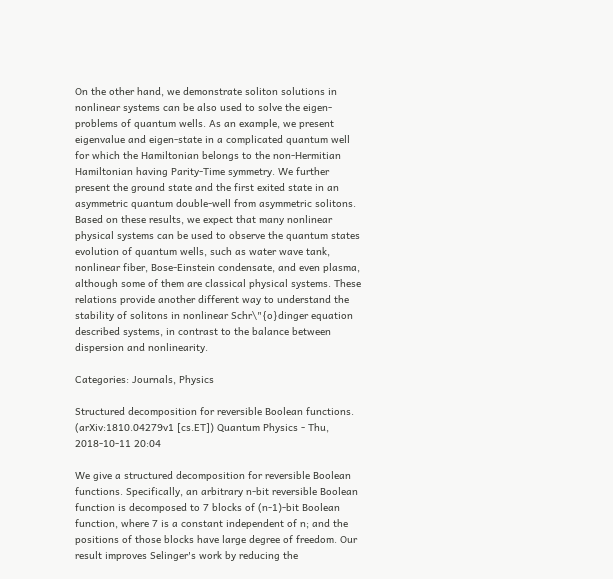On the other hand, we demonstrate soliton solutions in nonlinear systems can be also used to solve the eigen-problems of quantum wells. As an example, we present eigenvalue and eigen-state in a complicated quantum well for which the Hamiltonian belongs to the non-Hermitian Hamiltonian having Parity-Time symmetry. We further present the ground state and the first exited state in an asymmetric quantum double-well from asymmetric solitons. Based on these results, we expect that many nonlinear physical systems can be used to observe the quantum states evolution of quantum wells, such as water wave tank, nonlinear fiber, Bose-Einstein condensate, and even plasma, although some of them are classical physical systems. These relations provide another different way to understand the stability of solitons in nonlinear Schr\"{o}dinger equation described systems, in contrast to the balance between dispersion and nonlinearity.

Categories: Journals, Physics

Structured decomposition for reversible Boolean functions. (arXiv:1810.04279v1 [cs.ET]) Quantum Physics - Thu, 2018-10-11 20:04

We give a structured decomposition for reversible Boolean functions. Specifically, an arbitrary n-bit reversible Boolean function is decomposed to 7 blocks of (n-1)-bit Boolean function, where 7 is a constant independent of n; and the positions of those blocks have large degree of freedom. Our result improves Selinger's work by reducing the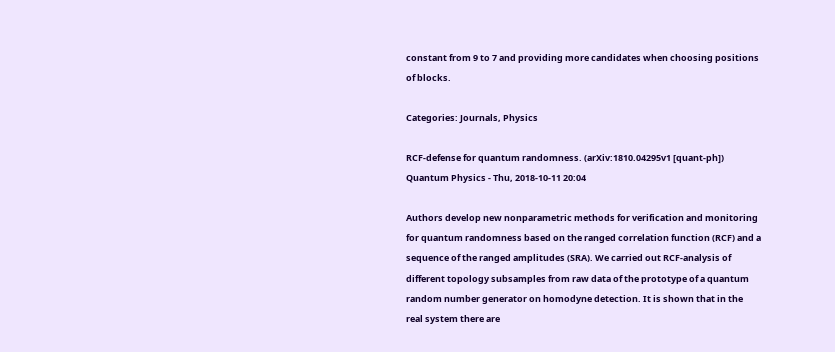constant from 9 to 7 and providing more candidates when choosing positions of blocks.

Categories: Journals, Physics

RCF-defense for quantum randomness. (arXiv:1810.04295v1 [quant-ph]) Quantum Physics - Thu, 2018-10-11 20:04

Authors develop new nonparametric methods for verification and monitoring for quantum randomness based on the ranged correlation function (RCF) and a sequence of the ranged amplitudes (SRA). We carried out RCF-analysis of different topology subsamples from raw data of the prototype of a quantum random number generator on homodyne detection. It is shown that in the real system there are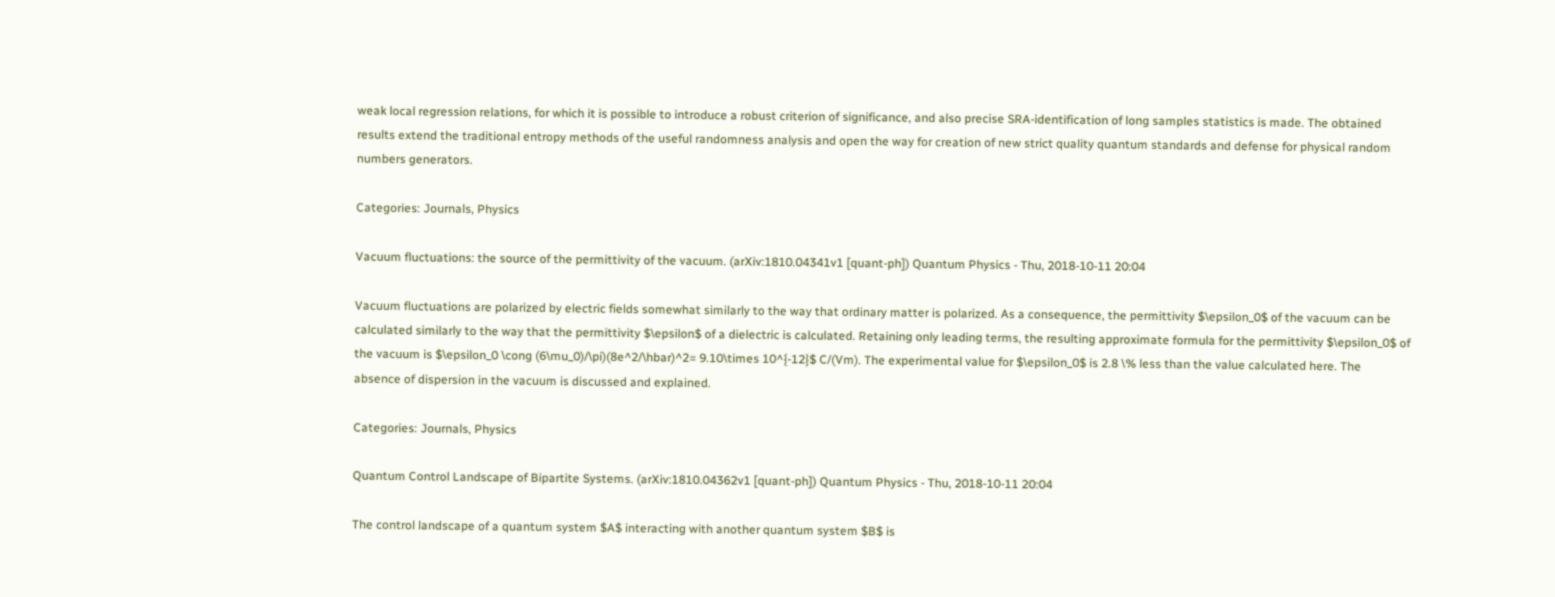weak local regression relations, for which it is possible to introduce a robust criterion of significance, and also precise SRA-identification of long samples statistics is made. The obtained results extend the traditional entropy methods of the useful randomness analysis and open the way for creation of new strict quality quantum standards and defense for physical random numbers generators.

Categories: Journals, Physics

Vacuum fluctuations: the source of the permittivity of the vacuum. (arXiv:1810.04341v1 [quant-ph]) Quantum Physics - Thu, 2018-10-11 20:04

Vacuum fluctuations are polarized by electric fields somewhat similarly to the way that ordinary matter is polarized. As a consequence, the permittivity $\epsilon_0$ of the vacuum can be calculated similarly to the way that the permittivity $\epsilon$ of a dielectric is calculated. Retaining only leading terms, the resulting approximate formula for the permittivity $\epsilon_0$ of the vacuum is $\epsilon_0 \cong (6\mu_0)/\pi)(8e^2/\hbar)^2= 9.10\times 10^{-12}$ C/(Vm). The experimental value for $\epsilon_0$ is 2.8 \% less than the value calculated here. The absence of dispersion in the vacuum is discussed and explained.

Categories: Journals, Physics

Quantum Control Landscape of Bipartite Systems. (arXiv:1810.04362v1 [quant-ph]) Quantum Physics - Thu, 2018-10-11 20:04

The control landscape of a quantum system $A$ interacting with another quantum system $B$ is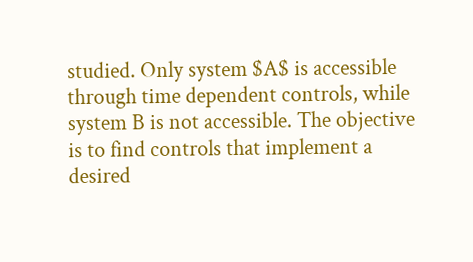studied. Only system $A$ is accessible through time dependent controls, while system B is not accessible. The objective is to find controls that implement a desired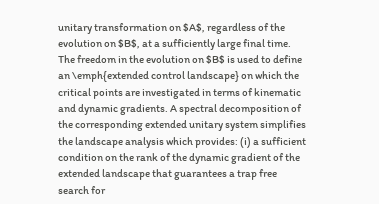unitary transformation on $A$, regardless of the evolution on $B$, at a sufficiently large final time. The freedom in the evolution on $B$ is used to define an \emph{extended control landscape} on which the critical points are investigated in terms of kinematic and dynamic gradients. A spectral decomposition of the corresponding extended unitary system simplifies the landscape analysis which provides: (i) a sufficient condition on the rank of the dynamic gradient of the extended landscape that guarantees a trap free search for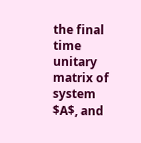the final time unitary matrix of system $A$, and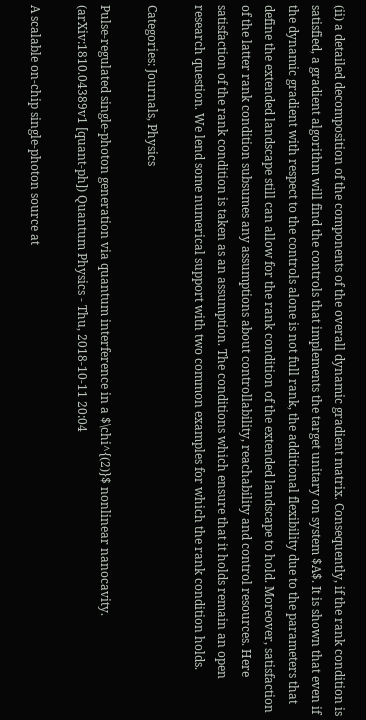(ii) a detailed decomposition of the components of the overall dynamic gradient matrix. Consequently, if the rank condition is satisfied, a gradient algorithm will find the controls that implements the target unitary on system $A$. It is shown that even if the dynamic gradient with respect to the controls alone is not full rank, the additional flexibility due to the parameters that define the extended landscape still can allow for the rank condition of the extended landscape to hold. Moreover, satisfaction of the latter rank condition subsumes any assumptions about controllability, reachability and control resources. Here satisfaction of the rank condition is taken as an assumption. The conditions which ensure that it holds remain an open research question. We lend some numerical support with two common examples for which the rank condition holds.

Categories: Journals, Physics

Pulse-regulated single-photon generation via quantum interference in a $\chi^{(2)}$ nonlinear nanocavity. (arXiv:1810.04389v1 [quant-ph]) Quantum Physics - Thu, 2018-10-11 20:04

A scalable on-chip single-photon source at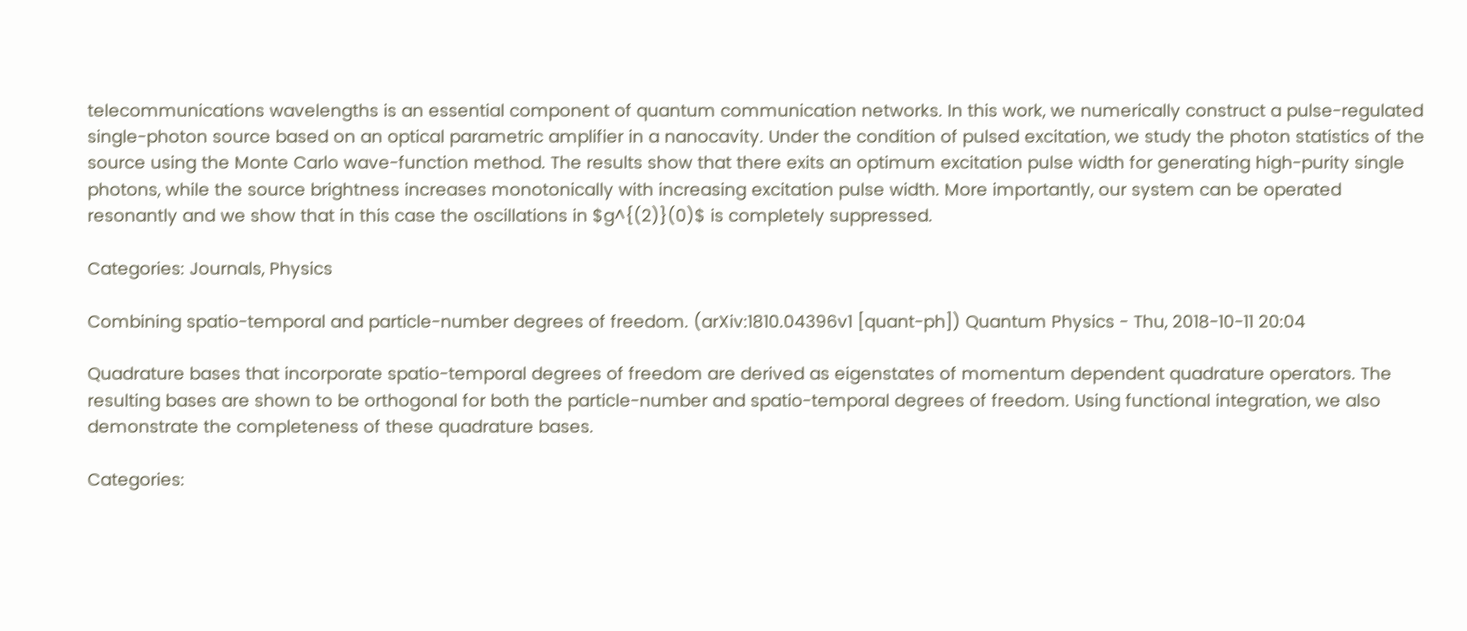telecommunications wavelengths is an essential component of quantum communication networks. In this work, we numerically construct a pulse-regulated single-photon source based on an optical parametric amplifier in a nanocavity. Under the condition of pulsed excitation, we study the photon statistics of the source using the Monte Carlo wave-function method. The results show that there exits an optimum excitation pulse width for generating high-purity single photons, while the source brightness increases monotonically with increasing excitation pulse width. More importantly, our system can be operated resonantly and we show that in this case the oscillations in $g^{(2)}(0)$ is completely suppressed.

Categories: Journals, Physics

Combining spatio-temporal and particle-number degrees of freedom. (arXiv:1810.04396v1 [quant-ph]) Quantum Physics - Thu, 2018-10-11 20:04

Quadrature bases that incorporate spatio-temporal degrees of freedom are derived as eigenstates of momentum dependent quadrature operators. The resulting bases are shown to be orthogonal for both the particle-number and spatio-temporal degrees of freedom. Using functional integration, we also demonstrate the completeness of these quadrature bases.

Categories: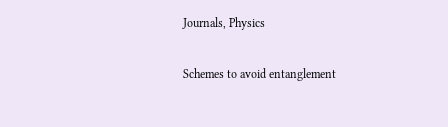Journals, Physics

Schemes to avoid entanglement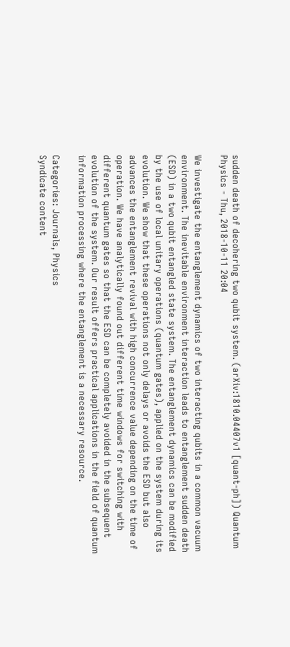sudden death of decohering two qubit system. (arXiv:1810.04407v1 [quant-ph]) Quantum Physics - Thu, 2018-10-11 20:04

We investigate the entanglement dynamics of two interacting qubits in a common vacuum environment. The inevitable environment interaction leads to entanglement sudden death (ESD) in a two qubit entangled state system. The entanglement dynamics can be modified by the use of local unitary operations (quantum gates), applied on the system during its evolution. We show that these operations not only delays or avoids the ESD but also advances the entanglement revival with high concurrence value depending on the time of operation. We have analytically found out different time windows for switching with different quantum gates so that the ESD can be completely avoided in the subsequent evolution of the system. Our result offers practical applications in the field of quantum information processing where the entanglement is a necessary resource.

Categories: Journals, Physics
Syndicate content